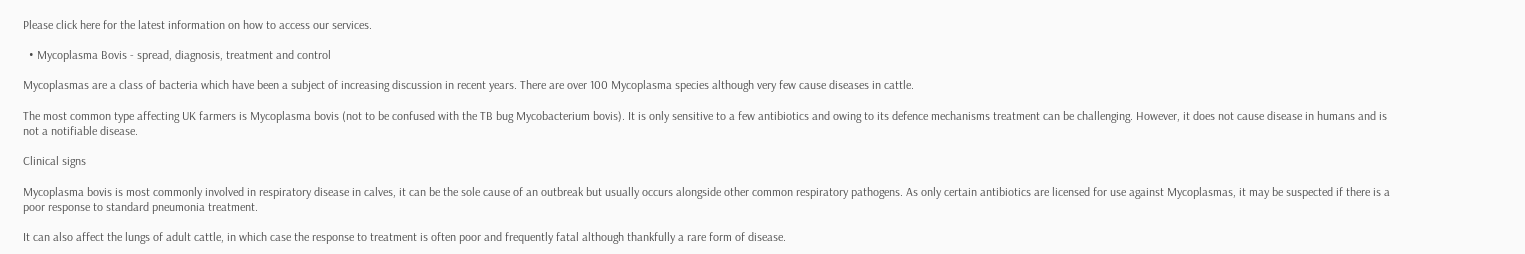Please click here for the latest information on how to access our services.

  • Mycoplasma Bovis - spread, diagnosis, treatment and control

Mycoplasmas are a class of bacteria which have been a subject of increasing discussion in recent years. There are over 100 Mycoplasma species although very few cause diseases in cattle.

The most common type affecting UK farmers is Mycoplasma bovis (not to be confused with the TB bug Mycobacterium bovis). It is only sensitive to a few antibiotics and owing to its defence mechanisms treatment can be challenging. However, it does not cause disease in humans and is not a notifiable disease.

Clinical signs

Mycoplasma bovis is most commonly involved in respiratory disease in calves, it can be the sole cause of an outbreak but usually occurs alongside other common respiratory pathogens. As only certain antibiotics are licensed for use against Mycoplasmas, it may be suspected if there is a poor response to standard pneumonia treatment.

It can also affect the lungs of adult cattle, in which case the response to treatment is often poor and frequently fatal although thankfully a rare form of disease.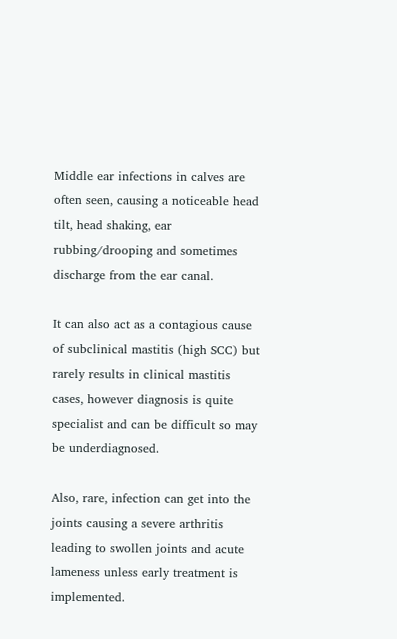Middle ear infections in calves are often seen, causing a noticeable head tilt, head shaking, ear rubbing/drooping and sometimes discharge from the ear canal.

It can also act as a contagious cause of subclinical mastitis (high SCC) but rarely results in clinical mastitis cases, however diagnosis is quite specialist and can be difficult so may be underdiagnosed.

Also, rare, infection can get into the joints causing a severe arthritis leading to swollen joints and acute lameness unless early treatment is implemented.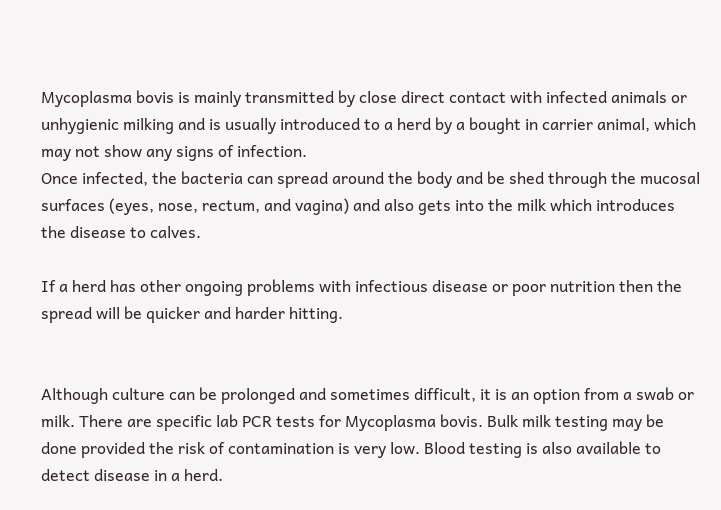Mycoplasma bovis is mainly transmitted by close direct contact with infected animals or unhygienic milking and is usually introduced to a herd by a bought in carrier animal, which may not show any signs of infection.
Once infected, the bacteria can spread around the body and be shed through the mucosal surfaces (eyes, nose, rectum, and vagina) and also gets into the milk which introduces the disease to calves.

If a herd has other ongoing problems with infectious disease or poor nutrition then the spread will be quicker and harder hitting.


Although culture can be prolonged and sometimes difficult, it is an option from a swab or milk. There are specific lab PCR tests for Mycoplasma bovis. Bulk milk testing may be done provided the risk of contamination is very low. Blood testing is also available to detect disease in a herd.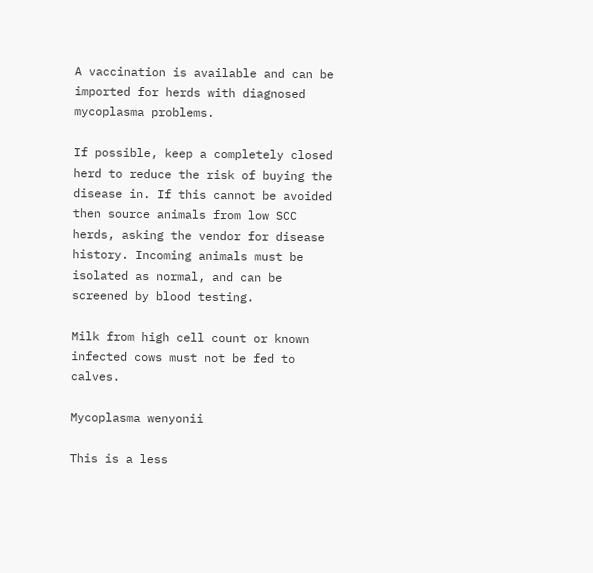A vaccination is available and can be imported for herds with diagnosed mycoplasma problems.

If possible, keep a completely closed herd to reduce the risk of buying the disease in. If this cannot be avoided then source animals from low SCC herds, asking the vendor for disease history. Incoming animals must be isolated as normal, and can be screened by blood testing.

Milk from high cell count or known infected cows must not be fed to calves.

Mycoplasma wenyonii

This is a less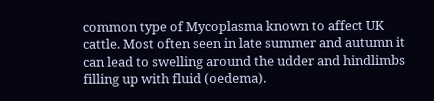common type of Mycoplasma known to affect UK cattle. Most often seen in late summer and autumn it can lead to swelling around the udder and hindlimbs filling up with fluid (oedema).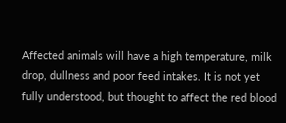Affected animals will have a high temperature, milk drop, dullness and poor feed intakes. It is not yet fully understood, but thought to affect the red blood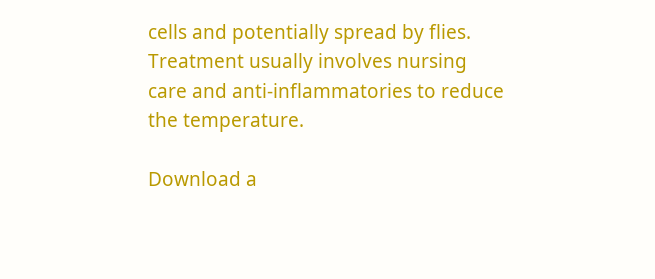cells and potentially spread by flies. Treatment usually involves nursing care and anti-inflammatories to reduce the temperature.

Download a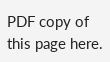PDF copy of this page here.